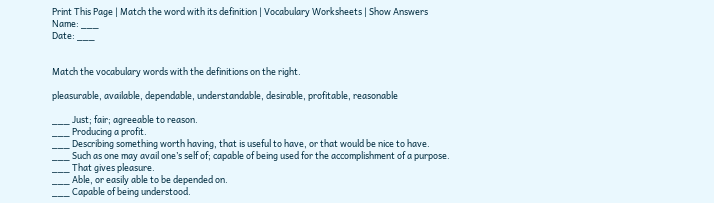Print This Page | Match the word with its definition | Vocabulary Worksheets | Show Answers
Name: ___
Date: ___


Match the vocabulary words with the definitions on the right.

pleasurable, available, dependable, understandable, desirable, profitable, reasonable

___ Just; fair; agreeable to reason.
___ Producing a profit.
___ Describing something worth having, that is useful to have, or that would be nice to have.
___ Such as one may avail one’s self of; capable of being used for the accomplishment of a purpose.
___ That gives pleasure.
___ Able, or easily able to be depended on.
___ Capable of being understood.